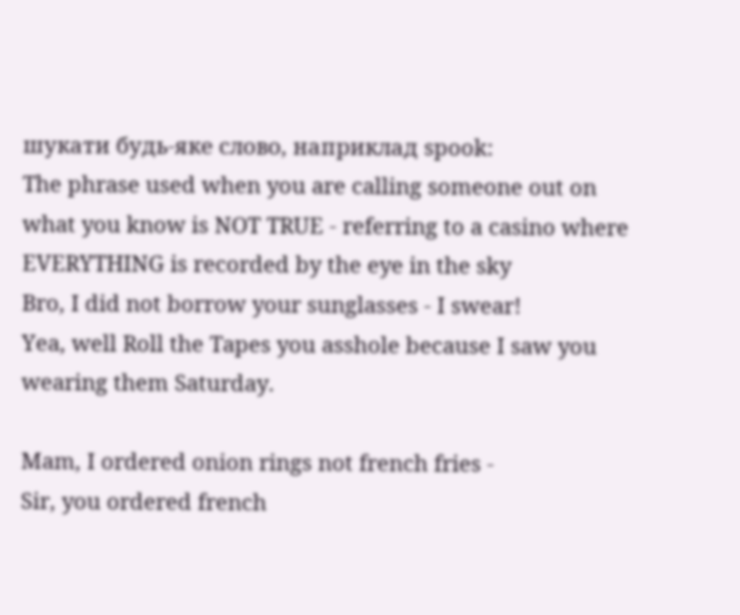шукати будь-яке слово, наприклад spook:
The phrase used when you are calling someone out on what you know is NOT TRUE - referring to a casino where EVERYTHING is recorded by the eye in the sky
Bro, I did not borrow your sunglasses - I swear!
Yea, well Roll the Tapes you asshole because I saw you wearing them Saturday.

Mam, I ordered onion rings not french fries -
Sir, you ordered french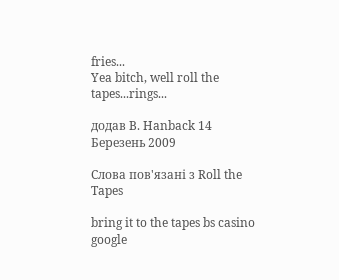fries...
Yea bitch, well roll the tapes...rings...

додав B. Hanback 14 Березень 2009

Слова пов'язані з Roll the Tapes

bring it to the tapes bs casino google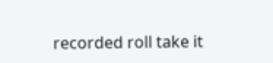recorded roll take it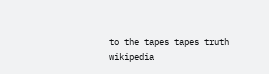to the tapes tapes truth wikipedia